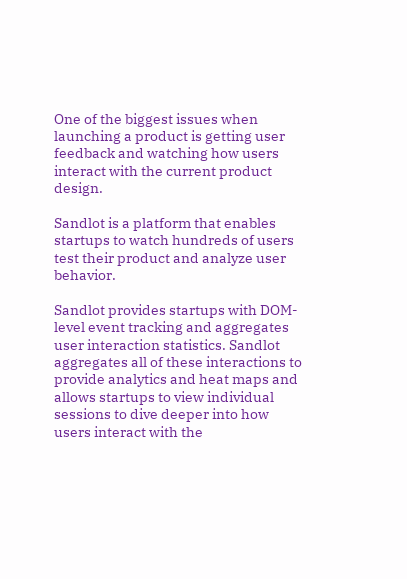One of the biggest issues when launching a product is getting user feedback and watching how users interact with the current product design.

Sandlot is a platform that enables startups to watch hundreds of users test their product and analyze user behavior.

Sandlot provides startups with DOM-level event tracking and aggregates user interaction statistics. Sandlot aggregates all of these interactions to provide analytics and heat maps and allows startups to view individual sessions to dive deeper into how users interact with the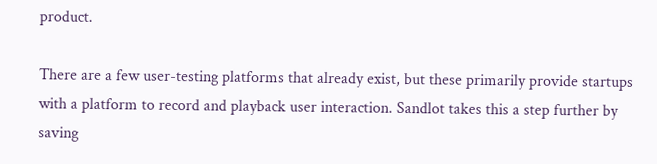product.

There are a few user-testing platforms that already exist, but these primarily provide startups with a platform to record and playback user interaction. Sandlot takes this a step further by saving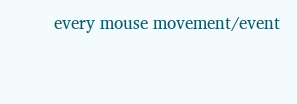every mouse movement/event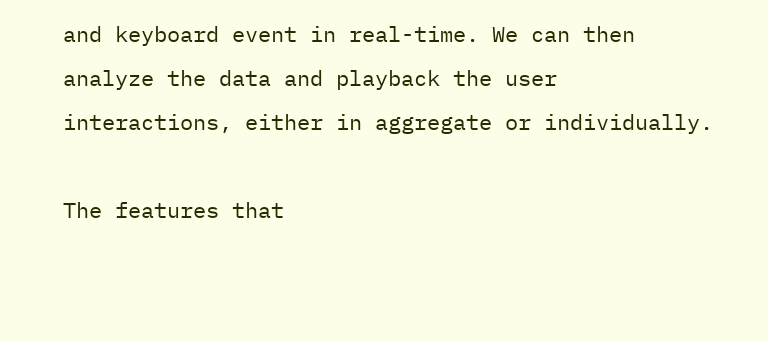and keyboard event in real-time. We can then analyze the data and playback the user interactions, either in aggregate or individually.

The features that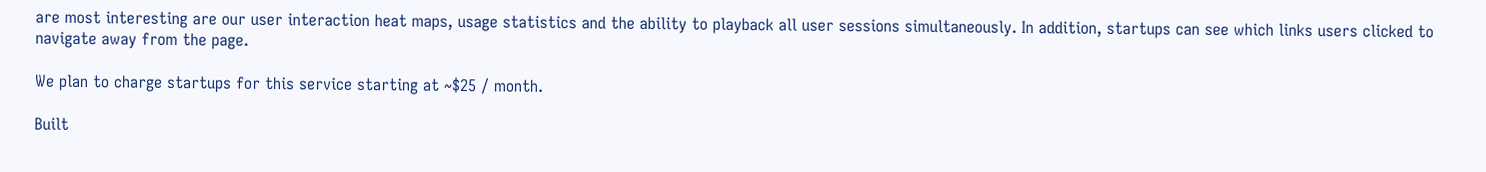are most interesting are our user interaction heat maps, usage statistics and the ability to playback all user sessions simultaneously. In addition, startups can see which links users clicked to navigate away from the page.

We plan to charge startups for this service starting at ~$25 / month.

Built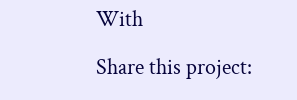With

Share this project: